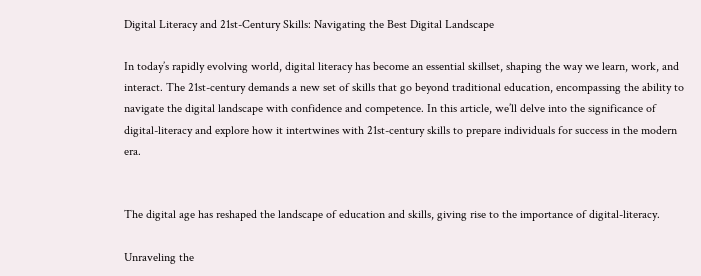Digital Literacy and 21st-Century Skills: Navigating the Best Digital Landscape

In today’s rapidly evolving world, digital literacy has become an essential skillset, shaping the way we learn, work, and interact. The 21st-century demands a new set of skills that go beyond traditional education, encompassing the ability to navigate the digital landscape with confidence and competence. In this article, we’ll delve into the significance of digital-literacy and explore how it intertwines with 21st-century skills to prepare individuals for success in the modern era.


The digital age has reshaped the landscape of education and skills, giving rise to the importance of digital-literacy.

Unraveling the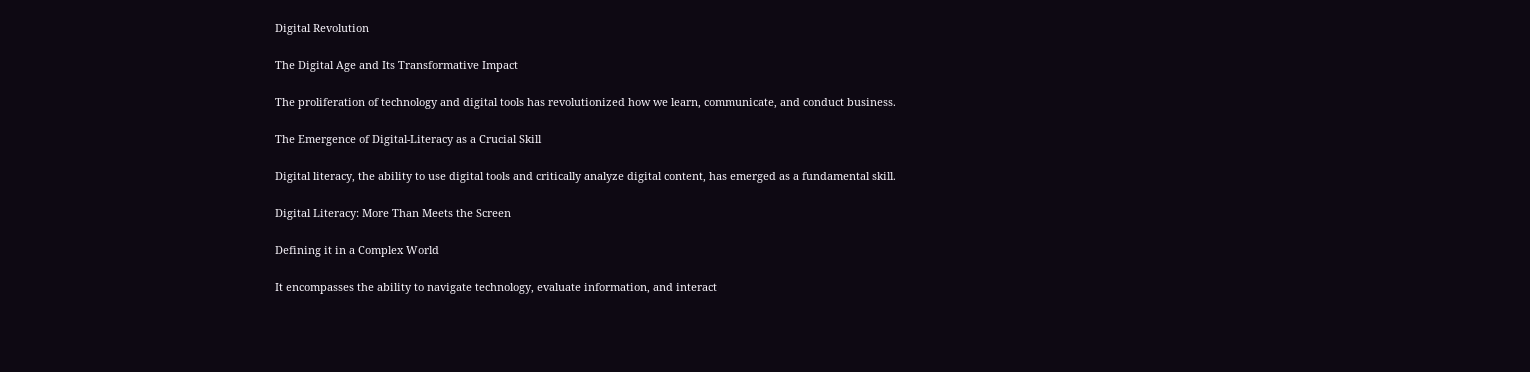Digital Revolution

The Digital Age and Its Transformative Impact

The proliferation of technology and digital tools has revolutionized how we learn, communicate, and conduct business.

The Emergence of Digital-Literacy as a Crucial Skill

Digital literacy, the ability to use digital tools and critically analyze digital content, has emerged as a fundamental skill.

Digital Literacy: More Than Meets the Screen

Defining it in a Complex World

It encompasses the ability to navigate technology, evaluate information, and interact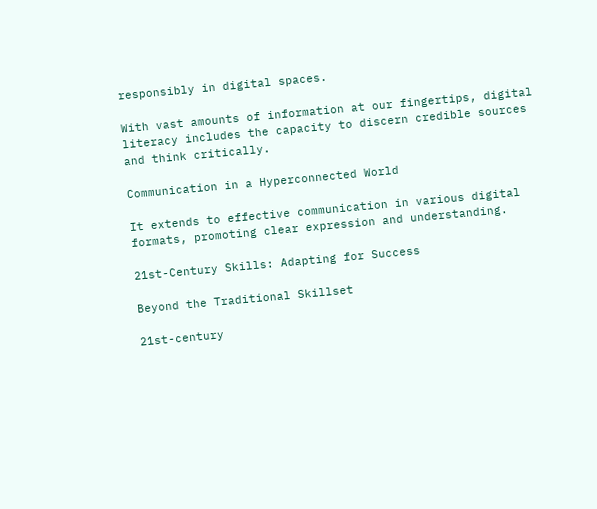responsibly in digital spaces.

With vast amounts of information at our fingertips, digital literacy includes the capacity to discern credible sources and think critically.

Communication in a Hyperconnected World

It extends to effective communication in various digital formats, promoting clear expression and understanding.

21st-Century Skills: Adapting for Success

Beyond the Traditional Skillset

21st-century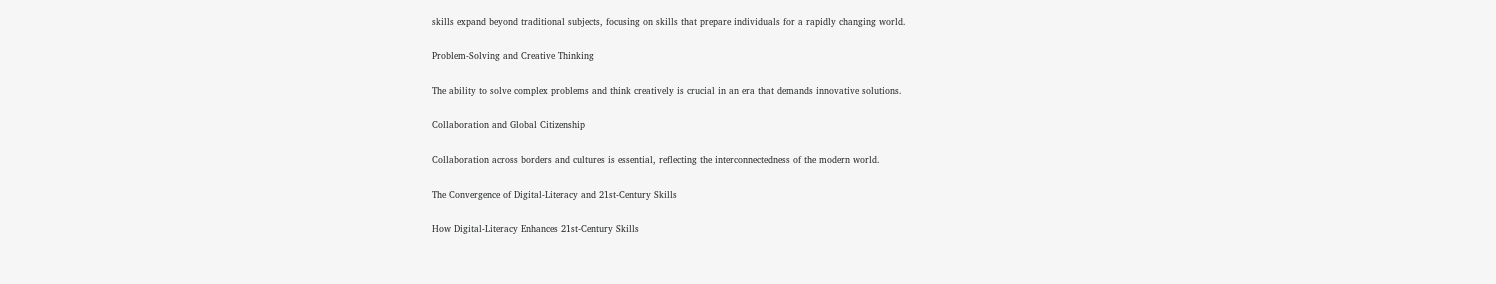skills expand beyond traditional subjects, focusing on skills that prepare individuals for a rapidly changing world.

Problem-Solving and Creative Thinking

The ability to solve complex problems and think creatively is crucial in an era that demands innovative solutions.

Collaboration and Global Citizenship

Collaboration across borders and cultures is essential, reflecting the interconnectedness of the modern world.

The Convergence of Digital-Literacy and 21st-Century Skills

How Digital-Literacy Enhances 21st-Century Skills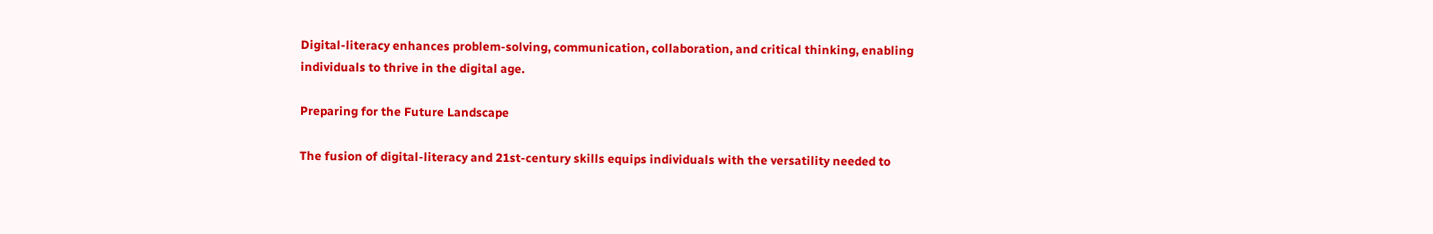Digital-literacy enhances problem-solving, communication, collaboration, and critical thinking, enabling individuals to thrive in the digital age.

Preparing for the Future Landscape

The fusion of digital-literacy and 21st-century skills equips individuals with the versatility needed to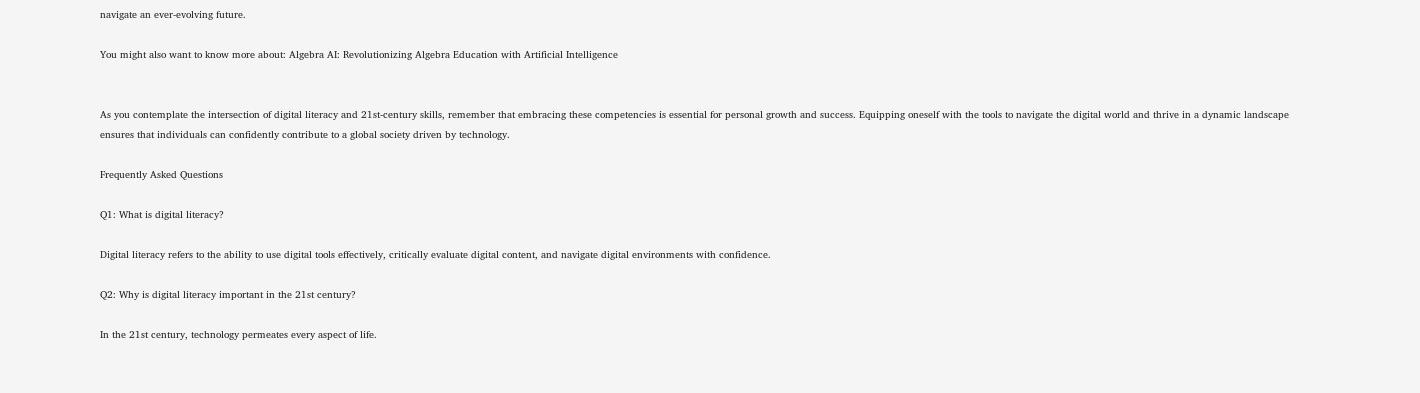navigate an ever-evolving future.

You might also want to know more about: Algebra AI: Revolutionizing Algebra Education with Artificial Intelligence


As you contemplate the intersection of digital literacy and 21st-century skills, remember that embracing these competencies is essential for personal growth and success. Equipping oneself with the tools to navigate the digital world and thrive in a dynamic landscape ensures that individuals can confidently contribute to a global society driven by technology.

Frequently Asked Questions

Q1: What is digital literacy?

Digital literacy refers to the ability to use digital tools effectively, critically evaluate digital content, and navigate digital environments with confidence.

Q2: Why is digital literacy important in the 21st century?

In the 21st century, technology permeates every aspect of life.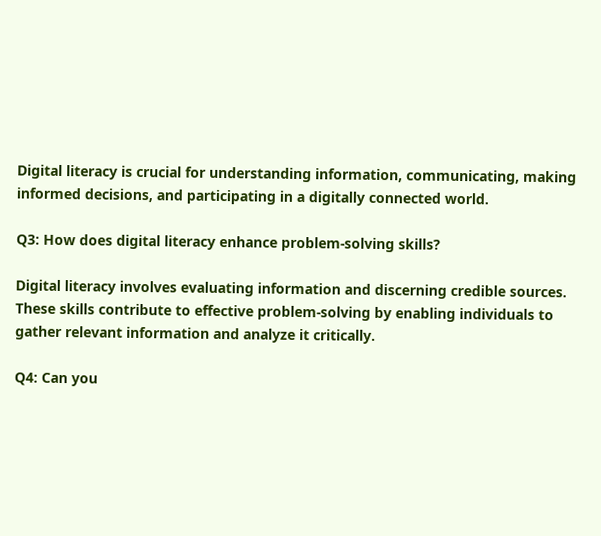Digital literacy is crucial for understanding information, communicating, making informed decisions, and participating in a digitally connected world.

Q3: How does digital literacy enhance problem-solving skills?

Digital literacy involves evaluating information and discerning credible sources. These skills contribute to effective problem-solving by enabling individuals to gather relevant information and analyze it critically.

Q4: Can you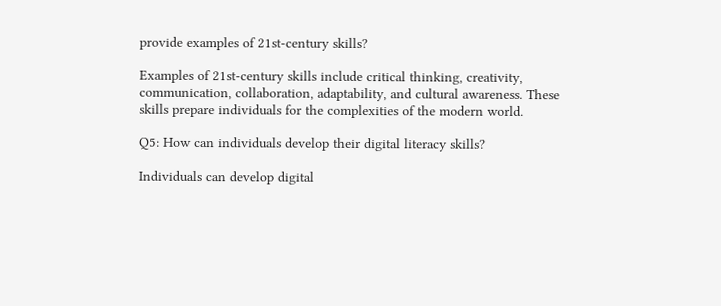provide examples of 21st-century skills?

Examples of 21st-century skills include critical thinking, creativity, communication, collaboration, adaptability, and cultural awareness. These skills prepare individuals for the complexities of the modern world.

Q5: How can individuals develop their digital literacy skills?

Individuals can develop digital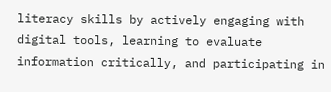literacy skills by actively engaging with digital tools, learning to evaluate information critically, and participating in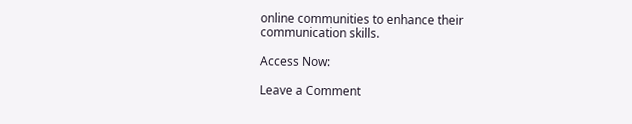online communities to enhance their communication skills.

Access Now:

Leave a Comment